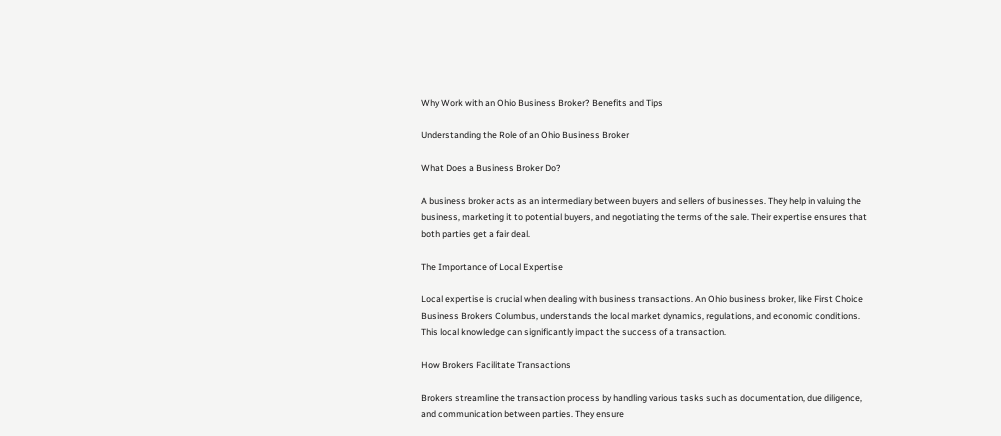Why Work with an Ohio Business Broker? Benefits and Tips

Understanding the Role of an Ohio Business Broker

What Does a Business Broker Do?

A business broker acts as an intermediary between buyers and sellers of businesses. They help in valuing the business, marketing it to potential buyers, and negotiating the terms of the sale. Their expertise ensures that both parties get a fair deal.

The Importance of Local Expertise

Local expertise is crucial when dealing with business transactions. An Ohio business broker, like First Choice Business Brokers Columbus, understands the local market dynamics, regulations, and economic conditions. This local knowledge can significantly impact the success of a transaction.

How Brokers Facilitate Transactions

Brokers streamline the transaction process by handling various tasks such as documentation, due diligence, and communication between parties. They ensure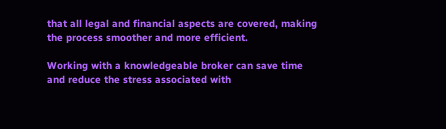that all legal and financial aspects are covered, making the process smoother and more efficient.

Working with a knowledgeable broker can save time and reduce the stress associated with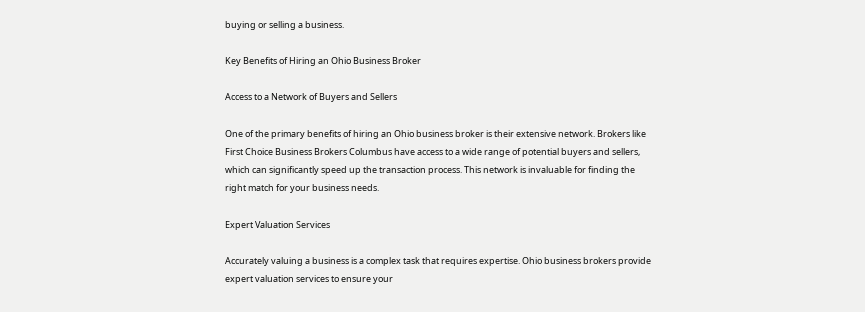buying or selling a business.

Key Benefits of Hiring an Ohio Business Broker

Access to a Network of Buyers and Sellers

One of the primary benefits of hiring an Ohio business broker is their extensive network. Brokers like First Choice Business Brokers Columbus have access to a wide range of potential buyers and sellers, which can significantly speed up the transaction process. This network is invaluable for finding the right match for your business needs.

Expert Valuation Services

Accurately valuing a business is a complex task that requires expertise. Ohio business brokers provide expert valuation services to ensure your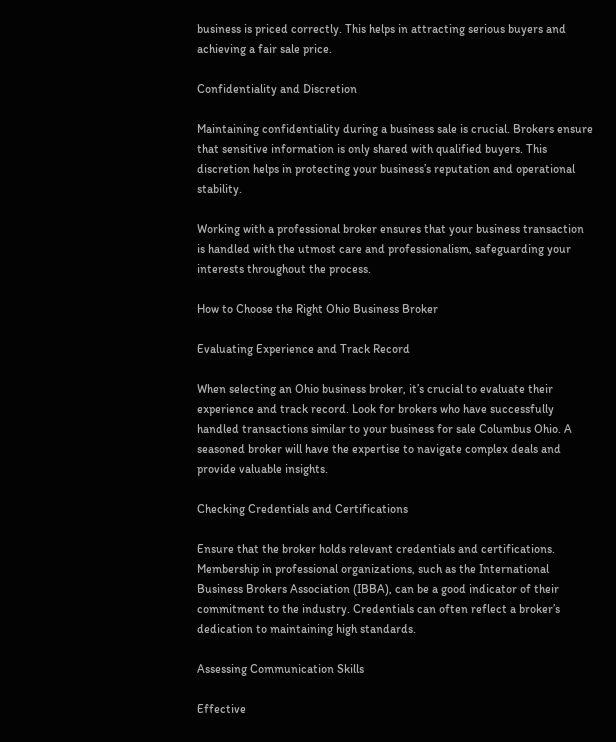business is priced correctly. This helps in attracting serious buyers and achieving a fair sale price.

Confidentiality and Discretion

Maintaining confidentiality during a business sale is crucial. Brokers ensure that sensitive information is only shared with qualified buyers. This discretion helps in protecting your business’s reputation and operational stability.

Working with a professional broker ensures that your business transaction is handled with the utmost care and professionalism, safeguarding your interests throughout the process.

How to Choose the Right Ohio Business Broker

Evaluating Experience and Track Record

When selecting an Ohio business broker, it’s crucial to evaluate their experience and track record. Look for brokers who have successfully handled transactions similar to your business for sale Columbus Ohio. A seasoned broker will have the expertise to navigate complex deals and provide valuable insights.

Checking Credentials and Certifications

Ensure that the broker holds relevant credentials and certifications. Membership in professional organizations, such as the International Business Brokers Association (IBBA), can be a good indicator of their commitment to the industry. Credentials can often reflect a broker’s dedication to maintaining high standards.

Assessing Communication Skills

Effective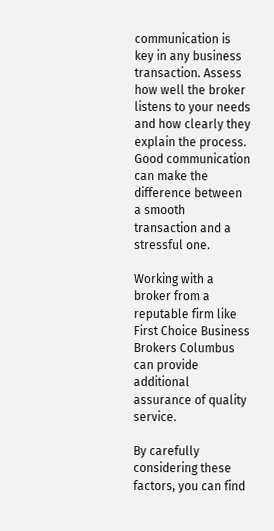communication is key in any business transaction. Assess how well the broker listens to your needs and how clearly they explain the process. Good communication can make the difference between a smooth transaction and a stressful one.

Working with a broker from a reputable firm like First Choice Business Brokers Columbus can provide additional assurance of quality service.

By carefully considering these factors, you can find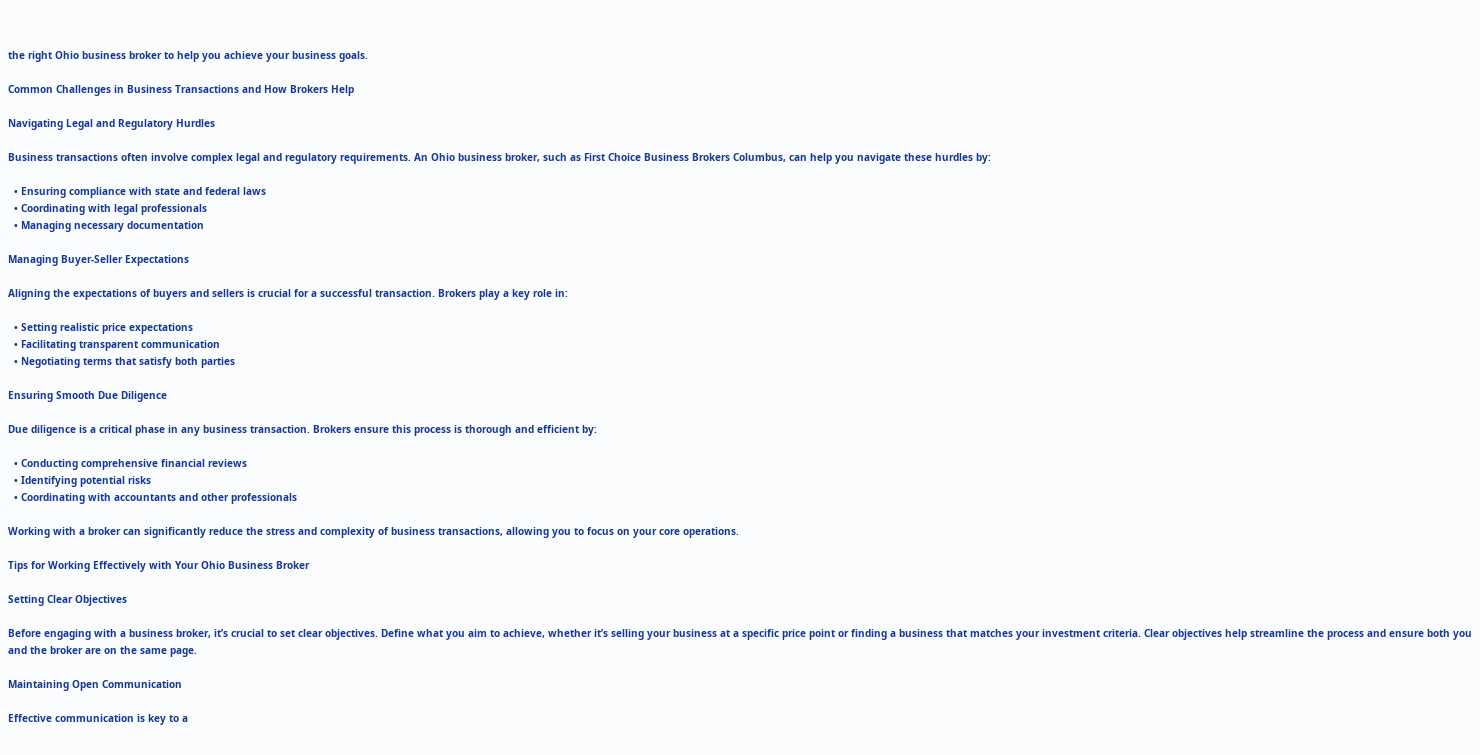the right Ohio business broker to help you achieve your business goals.

Common Challenges in Business Transactions and How Brokers Help

Navigating Legal and Regulatory Hurdles

Business transactions often involve complex legal and regulatory requirements. An Ohio business broker, such as First Choice Business Brokers Columbus, can help you navigate these hurdles by:

  • Ensuring compliance with state and federal laws
  • Coordinating with legal professionals
  • Managing necessary documentation

Managing Buyer-Seller Expectations

Aligning the expectations of buyers and sellers is crucial for a successful transaction. Brokers play a key role in:

  • Setting realistic price expectations
  • Facilitating transparent communication
  • Negotiating terms that satisfy both parties

Ensuring Smooth Due Diligence

Due diligence is a critical phase in any business transaction. Brokers ensure this process is thorough and efficient by:

  • Conducting comprehensive financial reviews
  • Identifying potential risks
  • Coordinating with accountants and other professionals

Working with a broker can significantly reduce the stress and complexity of business transactions, allowing you to focus on your core operations.

Tips for Working Effectively with Your Ohio Business Broker

Setting Clear Objectives

Before engaging with a business broker, it’s crucial to set clear objectives. Define what you aim to achieve, whether it’s selling your business at a specific price point or finding a business that matches your investment criteria. Clear objectives help streamline the process and ensure both you and the broker are on the same page.

Maintaining Open Communication

Effective communication is key to a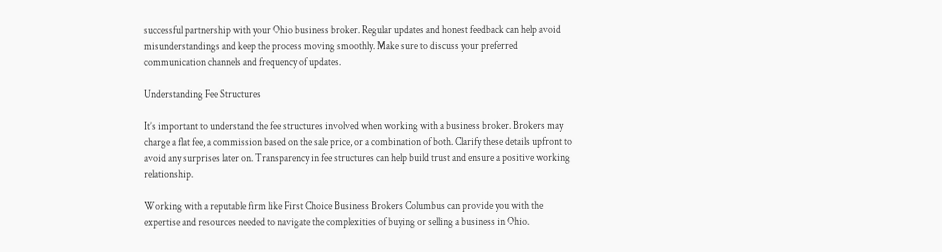successful partnership with your Ohio business broker. Regular updates and honest feedback can help avoid misunderstandings and keep the process moving smoothly. Make sure to discuss your preferred communication channels and frequency of updates.

Understanding Fee Structures

It’s important to understand the fee structures involved when working with a business broker. Brokers may charge a flat fee, a commission based on the sale price, or a combination of both. Clarify these details upfront to avoid any surprises later on. Transparency in fee structures can help build trust and ensure a positive working relationship.

Working with a reputable firm like First Choice Business Brokers Columbus can provide you with the expertise and resources needed to navigate the complexities of buying or selling a business in Ohio.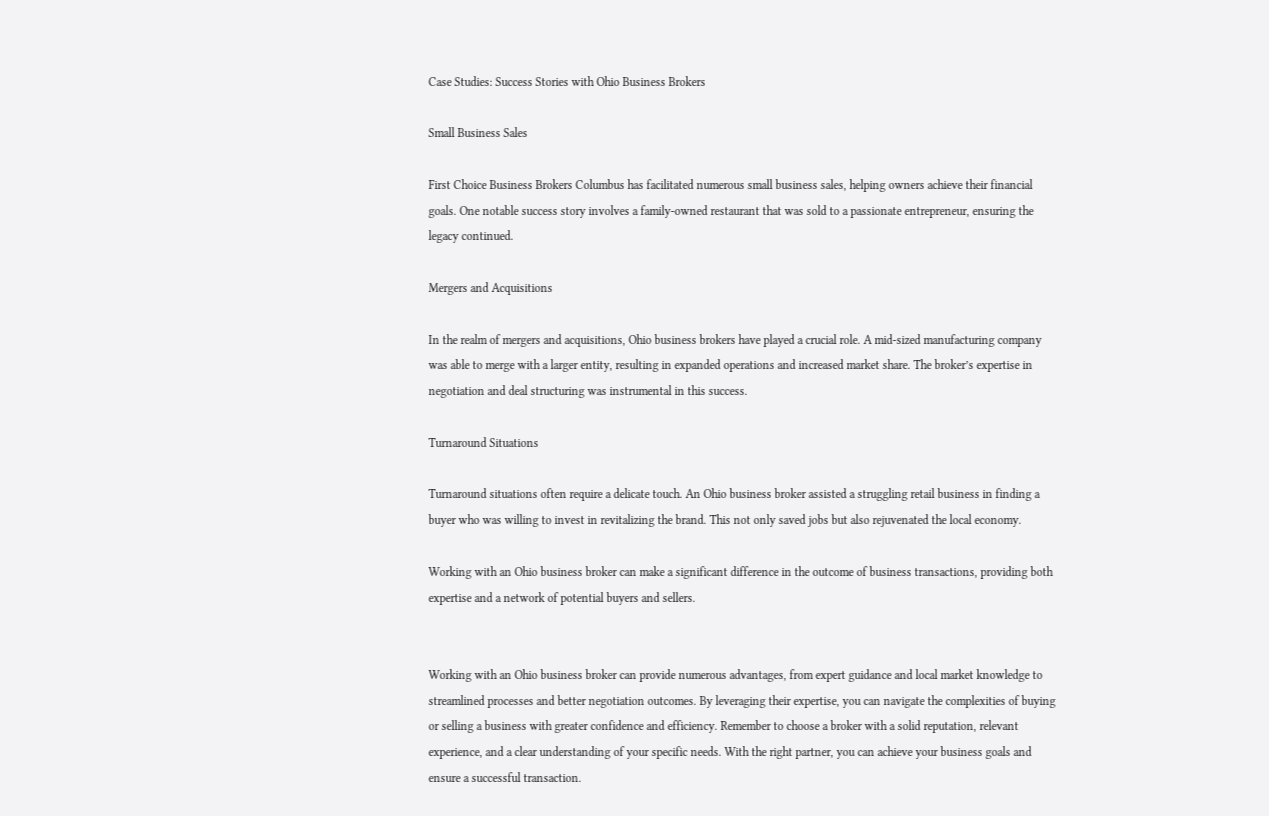Case Studies: Success Stories with Ohio Business Brokers

Small Business Sales

First Choice Business Brokers Columbus has facilitated numerous small business sales, helping owners achieve their financial goals. One notable success story involves a family-owned restaurant that was sold to a passionate entrepreneur, ensuring the legacy continued.

Mergers and Acquisitions

In the realm of mergers and acquisitions, Ohio business brokers have played a crucial role. A mid-sized manufacturing company was able to merge with a larger entity, resulting in expanded operations and increased market share. The broker’s expertise in negotiation and deal structuring was instrumental in this success.

Turnaround Situations

Turnaround situations often require a delicate touch. An Ohio business broker assisted a struggling retail business in finding a buyer who was willing to invest in revitalizing the brand. This not only saved jobs but also rejuvenated the local economy.

Working with an Ohio business broker can make a significant difference in the outcome of business transactions, providing both expertise and a network of potential buyers and sellers.


Working with an Ohio business broker can provide numerous advantages, from expert guidance and local market knowledge to streamlined processes and better negotiation outcomes. By leveraging their expertise, you can navigate the complexities of buying or selling a business with greater confidence and efficiency. Remember to choose a broker with a solid reputation, relevant experience, and a clear understanding of your specific needs. With the right partner, you can achieve your business goals and ensure a successful transaction.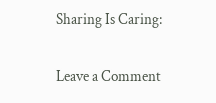Sharing Is Caring:

Leave a Comment